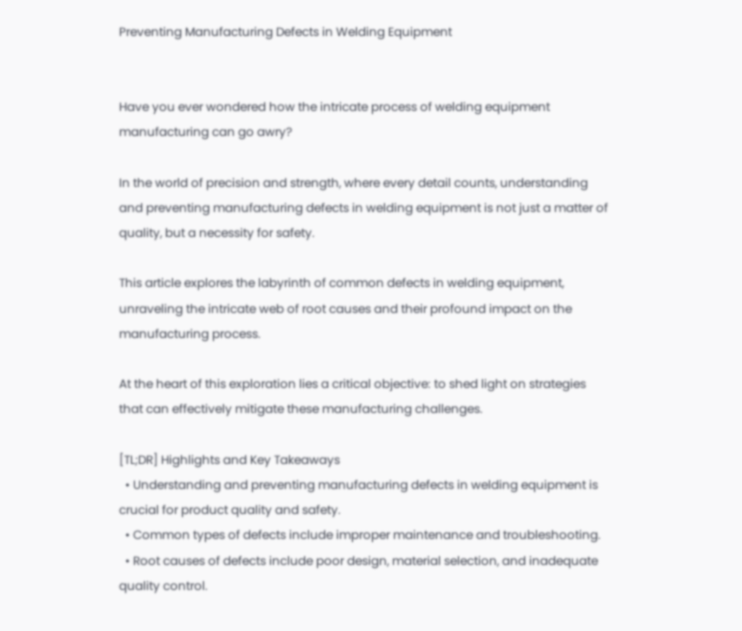Preventing Manufacturing Defects in Welding Equipment


Have you ever wondered how the intricate process of welding equipment manufacturing can go awry?

In the world of precision and strength, where every detail counts, understanding and preventing manufacturing defects in welding equipment is not just a matter of quality, but a necessity for safety.

This article explores the labyrinth of common defects in welding equipment, unraveling the intricate web of root causes and their profound impact on the manufacturing process.

At the heart of this exploration lies a critical objective: to shed light on strategies that can effectively mitigate these manufacturing challenges.

[TL;DR] Highlights and Key Takeaways
  • Understanding and preventing manufacturing defects in welding equipment is crucial for product quality and safety.
  • Common types of defects include improper maintenance and troubleshooting.
  • Root causes of defects include poor design, material selection, and inadequate quality control.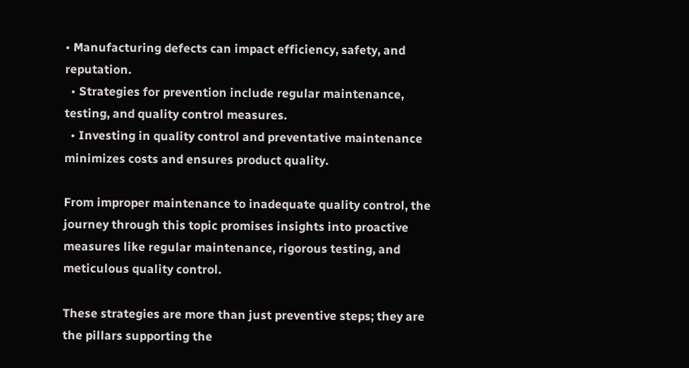• Manufacturing defects can impact efficiency, safety, and reputation.
  • Strategies for prevention include regular maintenance, testing, and quality control measures.
  • Investing in quality control and preventative maintenance minimizes costs and ensures product quality.

From improper maintenance to inadequate quality control, the journey through this topic promises insights into proactive measures like regular maintenance, rigorous testing, and meticulous quality control.

These strategies are more than just preventive steps; they are the pillars supporting the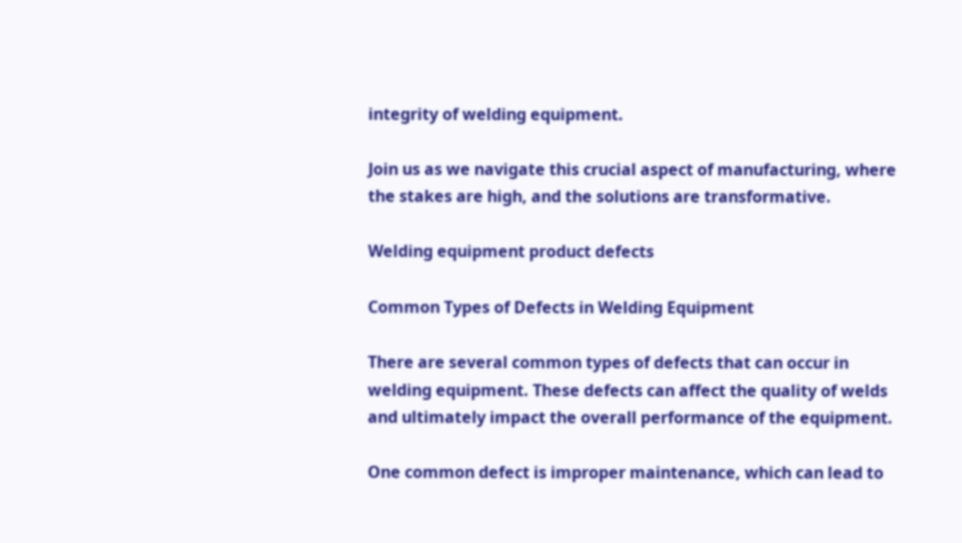integrity of welding equipment.

Join us as we navigate this crucial aspect of manufacturing, where the stakes are high, and the solutions are transformative.

Welding equipment product defects

Common Types of Defects in Welding Equipment

There are several common types of defects that can occur in welding equipment. These defects can affect the quality of welds and ultimately impact the overall performance of the equipment.

One common defect is improper maintenance, which can lead to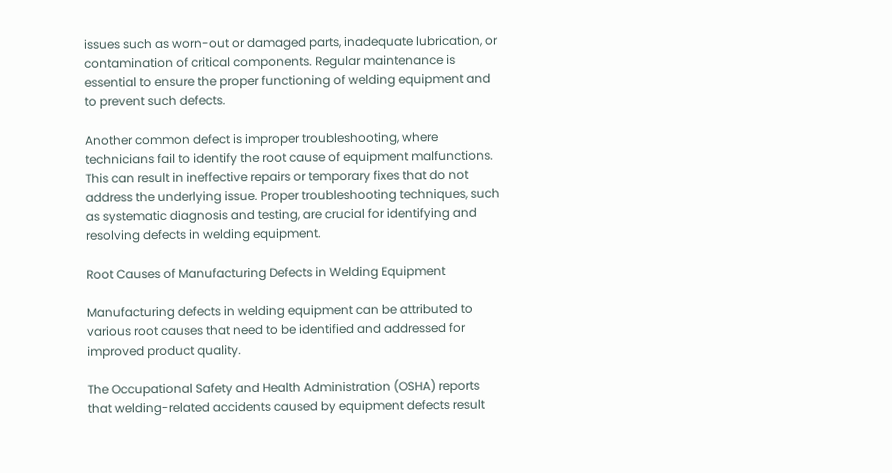issues such as worn-out or damaged parts, inadequate lubrication, or contamination of critical components. Regular maintenance is essential to ensure the proper functioning of welding equipment and to prevent such defects.

Another common defect is improper troubleshooting, where technicians fail to identify the root cause of equipment malfunctions. This can result in ineffective repairs or temporary fixes that do not address the underlying issue. Proper troubleshooting techniques, such as systematic diagnosis and testing, are crucial for identifying and resolving defects in welding equipment.

Root Causes of Manufacturing Defects in Welding Equipment

Manufacturing defects in welding equipment can be attributed to various root causes that need to be identified and addressed for improved product quality.

The Occupational Safety and Health Administration (OSHA) reports that welding-related accidents caused by equipment defects result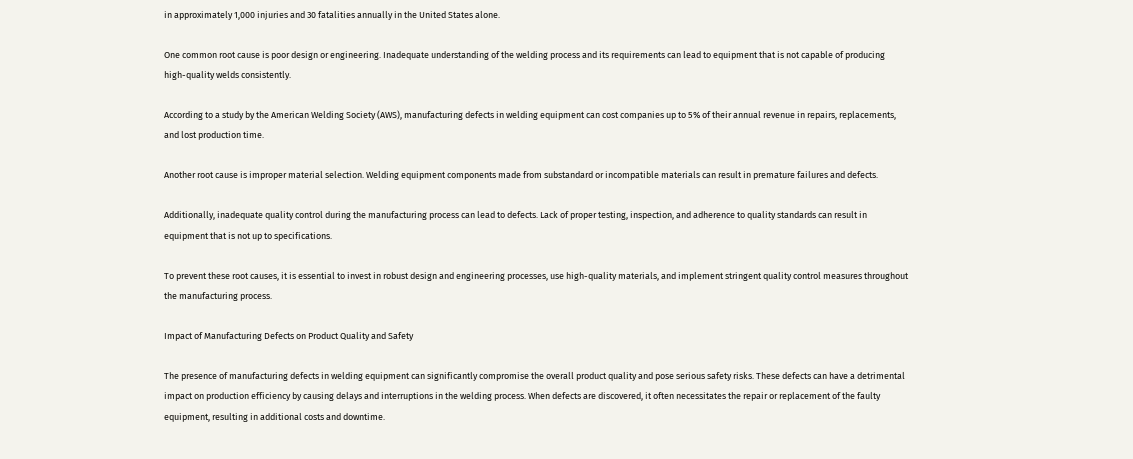in approximately 1,000 injuries and 30 fatalities annually in the United States alone.

One common root cause is poor design or engineering. Inadequate understanding of the welding process and its requirements can lead to equipment that is not capable of producing high-quality welds consistently.

According to a study by the American Welding Society (AWS), manufacturing defects in welding equipment can cost companies up to 5% of their annual revenue in repairs, replacements, and lost production time.

Another root cause is improper material selection. Welding equipment components made from substandard or incompatible materials can result in premature failures and defects.

Additionally, inadequate quality control during the manufacturing process can lead to defects. Lack of proper testing, inspection, and adherence to quality standards can result in equipment that is not up to specifications.

To prevent these root causes, it is essential to invest in robust design and engineering processes, use high-quality materials, and implement stringent quality control measures throughout the manufacturing process.

Impact of Manufacturing Defects on Product Quality and Safety

The presence of manufacturing defects in welding equipment can significantly compromise the overall product quality and pose serious safety risks. These defects can have a detrimental impact on production efficiency by causing delays and interruptions in the welding process. When defects are discovered, it often necessitates the repair or replacement of the faulty equipment, resulting in additional costs and downtime.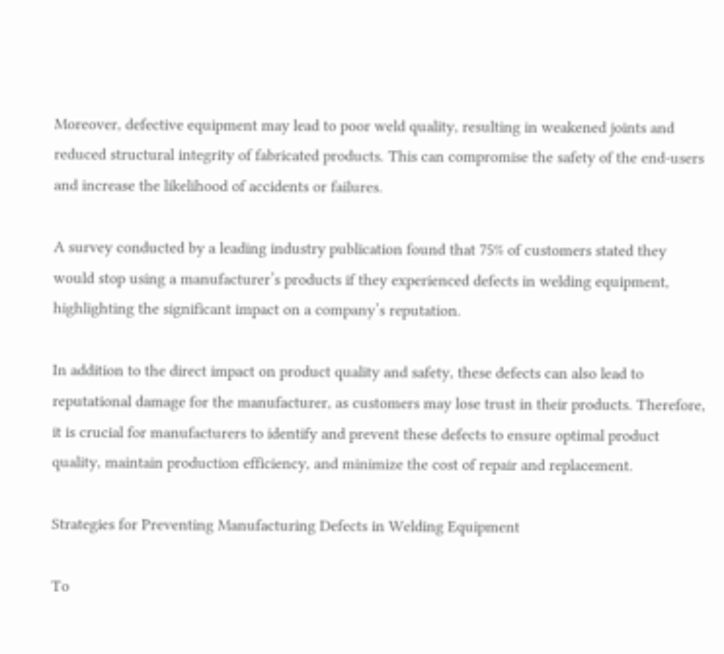Moreover, defective equipment may lead to poor weld quality, resulting in weakened joints and reduced structural integrity of fabricated products. This can compromise the safety of the end-users and increase the likelihood of accidents or failures.

A survey conducted by a leading industry publication found that 75% of customers stated they would stop using a manufacturer’s products if they experienced defects in welding equipment, highlighting the significant impact on a company’s reputation.

In addition to the direct impact on product quality and safety, these defects can also lead to reputational damage for the manufacturer, as customers may lose trust in their products. Therefore, it is crucial for manufacturers to identify and prevent these defects to ensure optimal product quality, maintain production efficiency, and minimize the cost of repair and replacement.

Strategies for Preventing Manufacturing Defects in Welding Equipment

To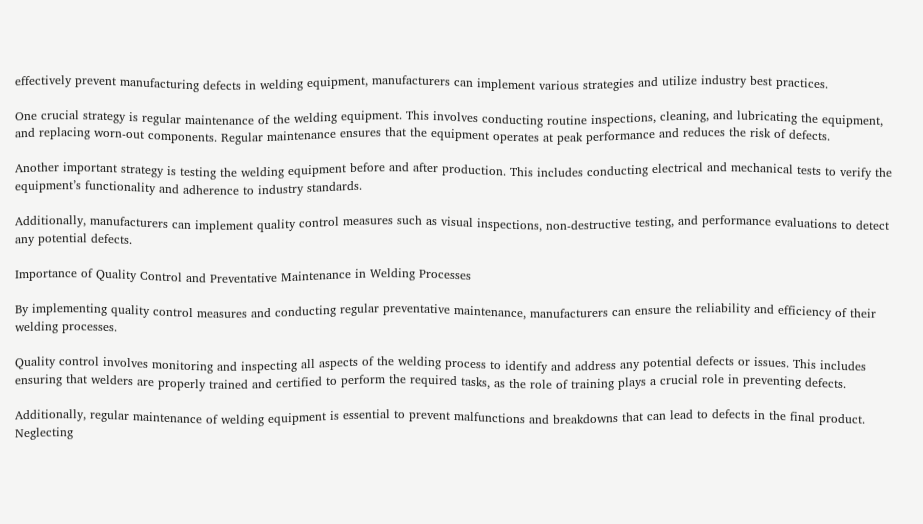effectively prevent manufacturing defects in welding equipment, manufacturers can implement various strategies and utilize industry best practices.

One crucial strategy is regular maintenance of the welding equipment. This involves conducting routine inspections, cleaning, and lubricating the equipment, and replacing worn-out components. Regular maintenance ensures that the equipment operates at peak performance and reduces the risk of defects.

Another important strategy is testing the welding equipment before and after production. This includes conducting electrical and mechanical tests to verify the equipment’s functionality and adherence to industry standards.

Additionally, manufacturers can implement quality control measures such as visual inspections, non-destructive testing, and performance evaluations to detect any potential defects.

Importance of Quality Control and Preventative Maintenance in Welding Processes

By implementing quality control measures and conducting regular preventative maintenance, manufacturers can ensure the reliability and efficiency of their welding processes.

Quality control involves monitoring and inspecting all aspects of the welding process to identify and address any potential defects or issues. This includes ensuring that welders are properly trained and certified to perform the required tasks, as the role of training plays a crucial role in preventing defects.

Additionally, regular maintenance of welding equipment is essential to prevent malfunctions and breakdowns that can lead to defects in the final product. Neglecting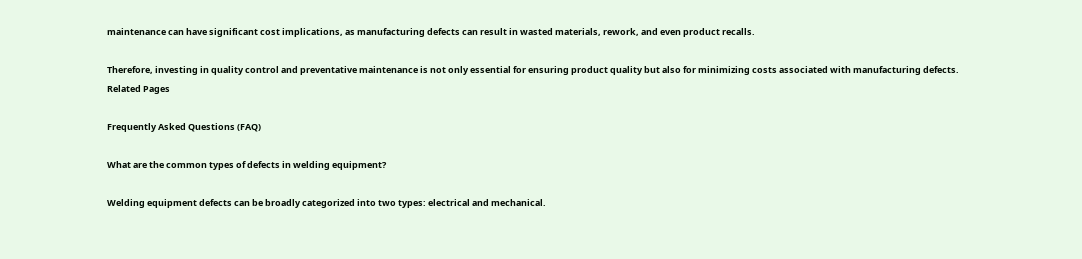maintenance can have significant cost implications, as manufacturing defects can result in wasted materials, rework, and even product recalls.

Therefore, investing in quality control and preventative maintenance is not only essential for ensuring product quality but also for minimizing costs associated with manufacturing defects.
Related Pages

Frequently Asked Questions (FAQ)

What are the common types of defects in welding equipment?

Welding equipment defects can be broadly categorized into two types: electrical and mechanical.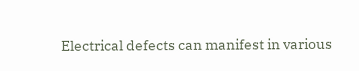Electrical defects can manifest in various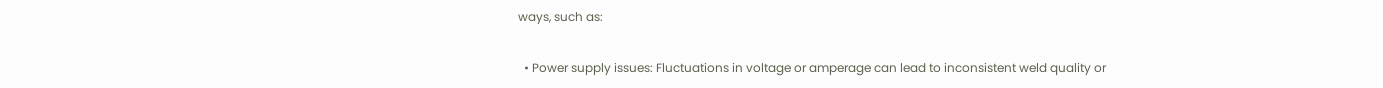ways, such as:

  • Power supply issues: Fluctuations in voltage or amperage can lead to inconsistent weld quality or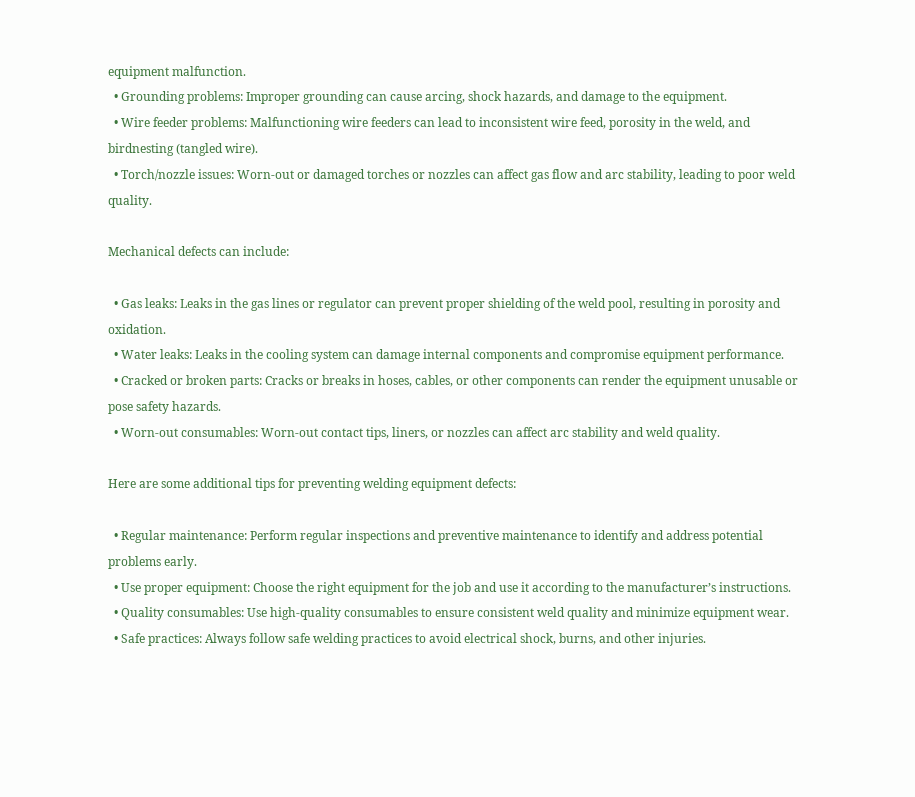equipment malfunction.
  • Grounding problems: Improper grounding can cause arcing, shock hazards, and damage to the equipment.
  • Wire feeder problems: Malfunctioning wire feeders can lead to inconsistent wire feed, porosity in the weld, and birdnesting (tangled wire).
  • Torch/nozzle issues: Worn-out or damaged torches or nozzles can affect gas flow and arc stability, leading to poor weld quality.

Mechanical defects can include:

  • Gas leaks: Leaks in the gas lines or regulator can prevent proper shielding of the weld pool, resulting in porosity and oxidation.
  • Water leaks: Leaks in the cooling system can damage internal components and compromise equipment performance.
  • Cracked or broken parts: Cracks or breaks in hoses, cables, or other components can render the equipment unusable or pose safety hazards.
  • Worn-out consumables: Worn-out contact tips, liners, or nozzles can affect arc stability and weld quality.

Here are some additional tips for preventing welding equipment defects:

  • Regular maintenance: Perform regular inspections and preventive maintenance to identify and address potential problems early.
  • Use proper equipment: Choose the right equipment for the job and use it according to the manufacturer’s instructions.
  • Quality consumables: Use high-quality consumables to ensure consistent weld quality and minimize equipment wear.
  • Safe practices: Always follow safe welding practices to avoid electrical shock, burns, and other injuries.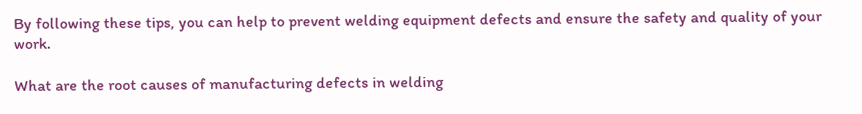By following these tips, you can help to prevent welding equipment defects and ensure the safety and quality of your work.

What are the root causes of manufacturing defects in welding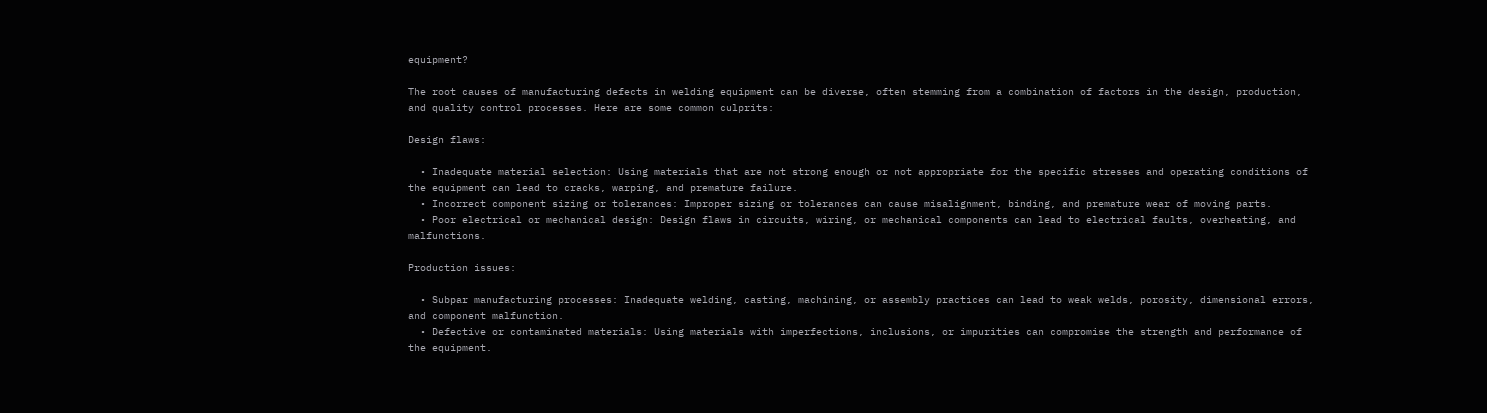equipment?

The root causes of manufacturing defects in welding equipment can be diverse, often stemming from a combination of factors in the design, production, and quality control processes. Here are some common culprits:

Design flaws:

  • Inadequate material selection: Using materials that are not strong enough or not appropriate for the specific stresses and operating conditions of the equipment can lead to cracks, warping, and premature failure.
  • Incorrect component sizing or tolerances: Improper sizing or tolerances can cause misalignment, binding, and premature wear of moving parts.
  • Poor electrical or mechanical design: Design flaws in circuits, wiring, or mechanical components can lead to electrical faults, overheating, and malfunctions.

Production issues:

  • Subpar manufacturing processes: Inadequate welding, casting, machining, or assembly practices can lead to weak welds, porosity, dimensional errors, and component malfunction.
  • Defective or contaminated materials: Using materials with imperfections, inclusions, or impurities can compromise the strength and performance of the equipment.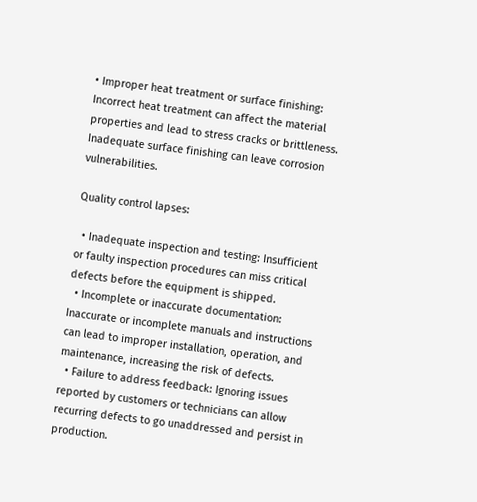• Improper heat treatment or surface finishing: Incorrect heat treatment can affect the material properties and lead to stress cracks or brittleness. Inadequate surface finishing can leave corrosion vulnerabilities.

Quality control lapses:

  • Inadequate inspection and testing: Insufficient or faulty inspection procedures can miss critical defects before the equipment is shipped.
  • Incomplete or inaccurate documentation: Inaccurate or incomplete manuals and instructions can lead to improper installation, operation, and maintenance, increasing the risk of defects.
  • Failure to address feedback: Ignoring issues reported by customers or technicians can allow recurring defects to go unaddressed and persist in production.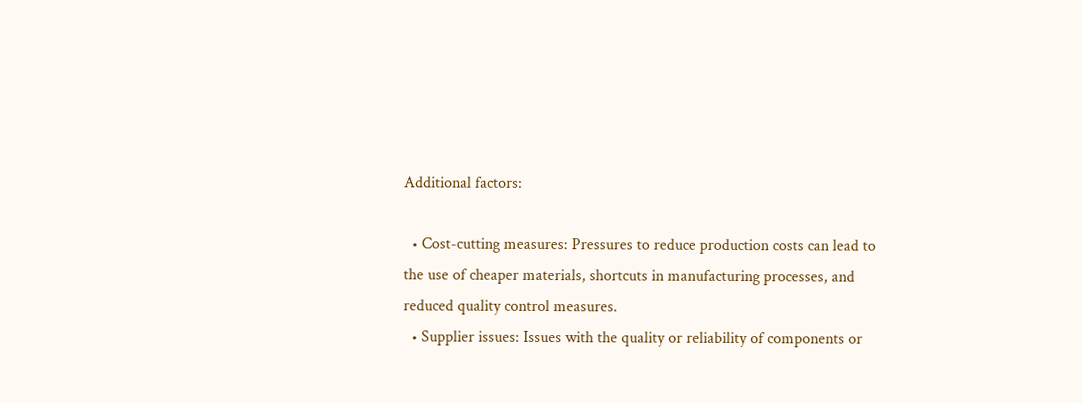Additional factors:

  • Cost-cutting measures: Pressures to reduce production costs can lead to the use of cheaper materials, shortcuts in manufacturing processes, and reduced quality control measures.
  • Supplier issues: Issues with the quality or reliability of components or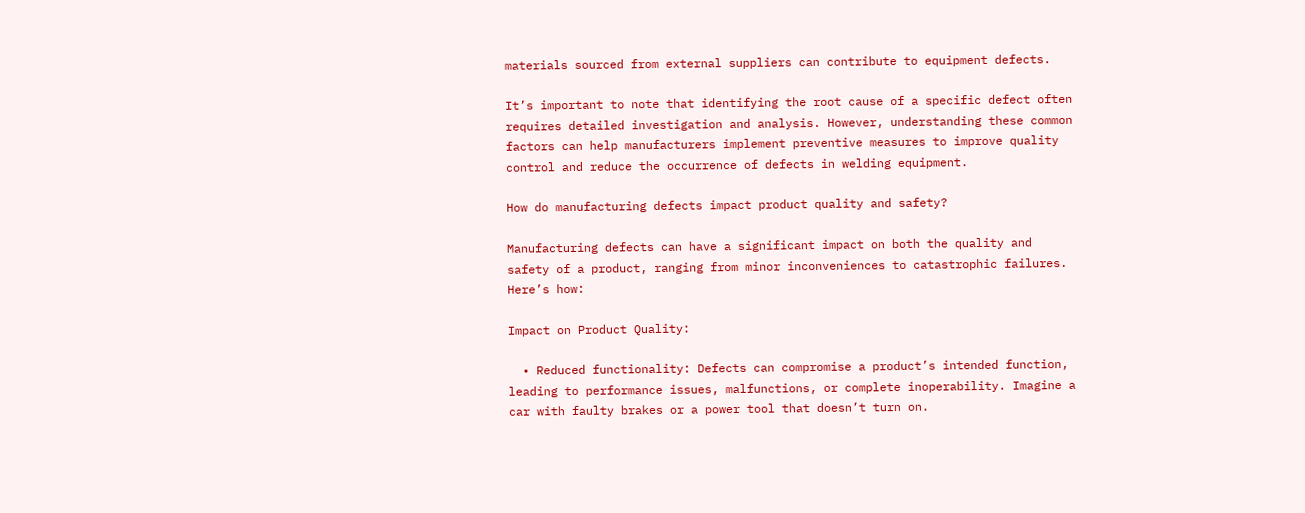materials sourced from external suppliers can contribute to equipment defects.

It’s important to note that identifying the root cause of a specific defect often requires detailed investigation and analysis. However, understanding these common factors can help manufacturers implement preventive measures to improve quality control and reduce the occurrence of defects in welding equipment.

How do manufacturing defects impact product quality and safety?

Manufacturing defects can have a significant impact on both the quality and safety of a product, ranging from minor inconveniences to catastrophic failures. Here’s how:

Impact on Product Quality:

  • Reduced functionality: Defects can compromise a product’s intended function, leading to performance issues, malfunctions, or complete inoperability. Imagine a car with faulty brakes or a power tool that doesn’t turn on.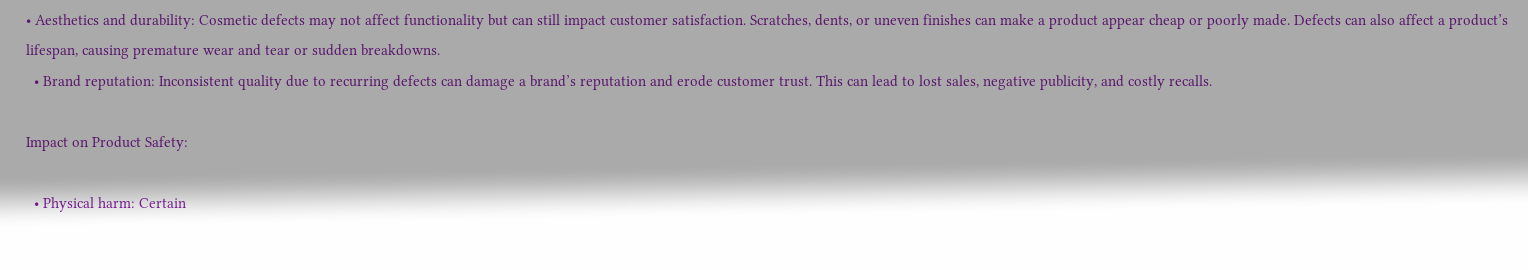• Aesthetics and durability: Cosmetic defects may not affect functionality but can still impact customer satisfaction. Scratches, dents, or uneven finishes can make a product appear cheap or poorly made. Defects can also affect a product’s lifespan, causing premature wear and tear or sudden breakdowns.
  • Brand reputation: Inconsistent quality due to recurring defects can damage a brand’s reputation and erode customer trust. This can lead to lost sales, negative publicity, and costly recalls.

Impact on Product Safety:

  • Physical harm: Certain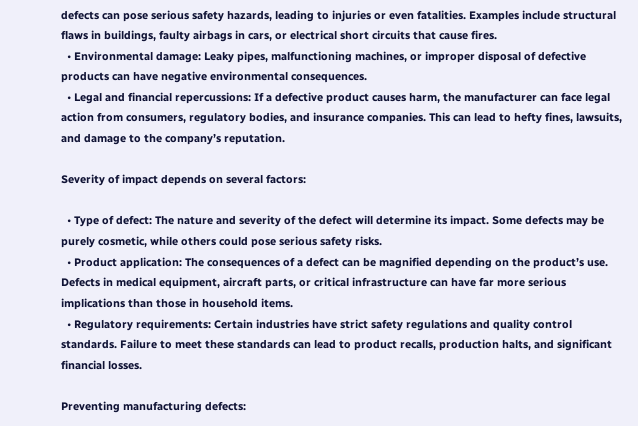defects can pose serious safety hazards, leading to injuries or even fatalities. Examples include structural flaws in buildings, faulty airbags in cars, or electrical short circuits that cause fires.
  • Environmental damage: Leaky pipes, malfunctioning machines, or improper disposal of defective products can have negative environmental consequences.
  • Legal and financial repercussions: If a defective product causes harm, the manufacturer can face legal action from consumers, regulatory bodies, and insurance companies. This can lead to hefty fines, lawsuits, and damage to the company’s reputation.

Severity of impact depends on several factors:

  • Type of defect: The nature and severity of the defect will determine its impact. Some defects may be purely cosmetic, while others could pose serious safety risks.
  • Product application: The consequences of a defect can be magnified depending on the product’s use. Defects in medical equipment, aircraft parts, or critical infrastructure can have far more serious implications than those in household items.
  • Regulatory requirements: Certain industries have strict safety regulations and quality control standards. Failure to meet these standards can lead to product recalls, production halts, and significant financial losses.

Preventing manufacturing defects: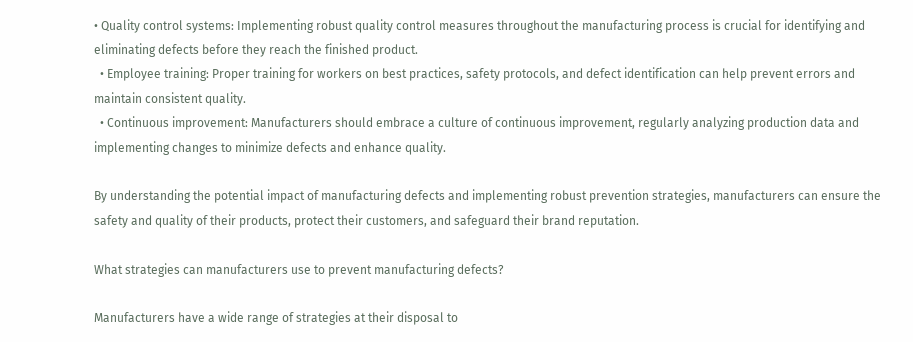• Quality control systems: Implementing robust quality control measures throughout the manufacturing process is crucial for identifying and eliminating defects before they reach the finished product.
  • Employee training: Proper training for workers on best practices, safety protocols, and defect identification can help prevent errors and maintain consistent quality.
  • Continuous improvement: Manufacturers should embrace a culture of continuous improvement, regularly analyzing production data and implementing changes to minimize defects and enhance quality.

By understanding the potential impact of manufacturing defects and implementing robust prevention strategies, manufacturers can ensure the safety and quality of their products, protect their customers, and safeguard their brand reputation.

What strategies can manufacturers use to prevent manufacturing defects?

Manufacturers have a wide range of strategies at their disposal to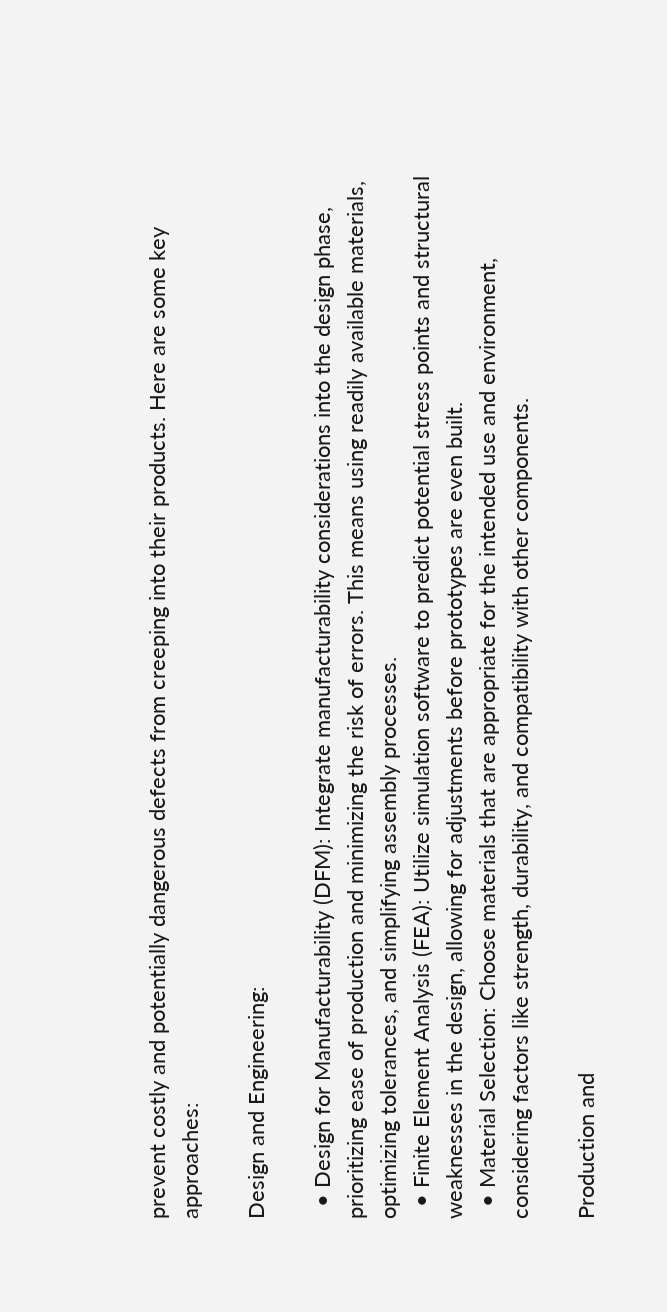prevent costly and potentially dangerous defects from creeping into their products. Here are some key approaches:

Design and Engineering:

  • Design for Manufacturability (DFM): Integrate manufacturability considerations into the design phase, prioritizing ease of production and minimizing the risk of errors. This means using readily available materials, optimizing tolerances, and simplifying assembly processes.
  • Finite Element Analysis (FEA): Utilize simulation software to predict potential stress points and structural weaknesses in the design, allowing for adjustments before prototypes are even built.
  • Material Selection: Choose materials that are appropriate for the intended use and environment, considering factors like strength, durability, and compatibility with other components.

Production and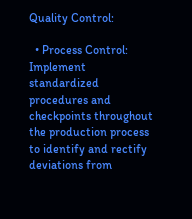Quality Control:

  • Process Control: Implement standardized procedures and checkpoints throughout the production process to identify and rectify deviations from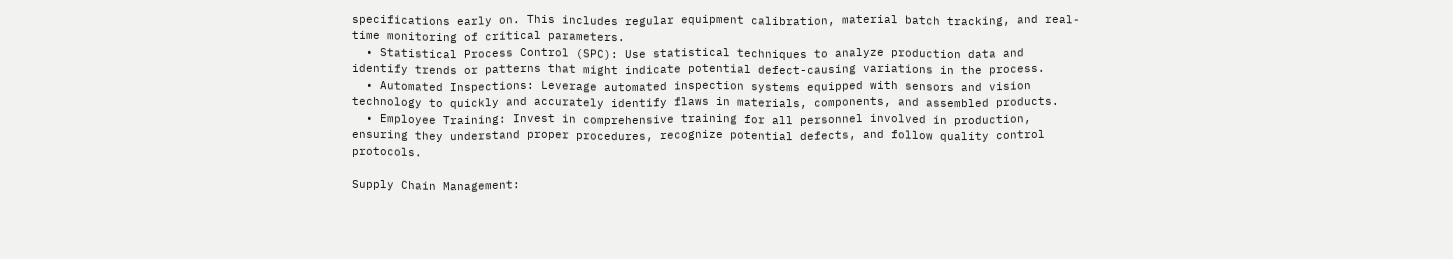specifications early on. This includes regular equipment calibration, material batch tracking, and real-time monitoring of critical parameters.
  • Statistical Process Control (SPC): Use statistical techniques to analyze production data and identify trends or patterns that might indicate potential defect-causing variations in the process.
  • Automated Inspections: Leverage automated inspection systems equipped with sensors and vision technology to quickly and accurately identify flaws in materials, components, and assembled products.
  • Employee Training: Invest in comprehensive training for all personnel involved in production, ensuring they understand proper procedures, recognize potential defects, and follow quality control protocols.

Supply Chain Management: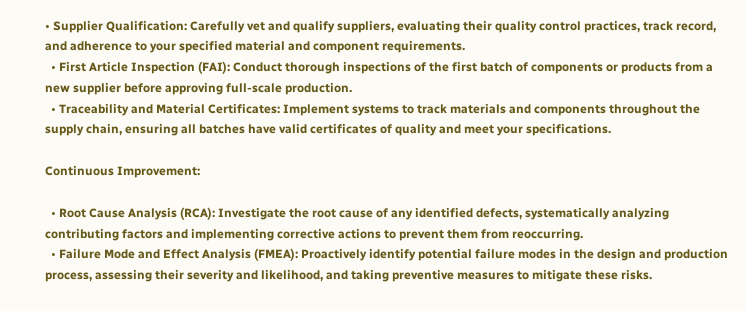• Supplier Qualification: Carefully vet and qualify suppliers, evaluating their quality control practices, track record, and adherence to your specified material and component requirements.
  • First Article Inspection (FAI): Conduct thorough inspections of the first batch of components or products from a new supplier before approving full-scale production.
  • Traceability and Material Certificates: Implement systems to track materials and components throughout the supply chain, ensuring all batches have valid certificates of quality and meet your specifications.

Continuous Improvement:

  • Root Cause Analysis (RCA): Investigate the root cause of any identified defects, systematically analyzing contributing factors and implementing corrective actions to prevent them from reoccurring.
  • Failure Mode and Effect Analysis (FMEA): Proactively identify potential failure modes in the design and production process, assessing their severity and likelihood, and taking preventive measures to mitigate these risks.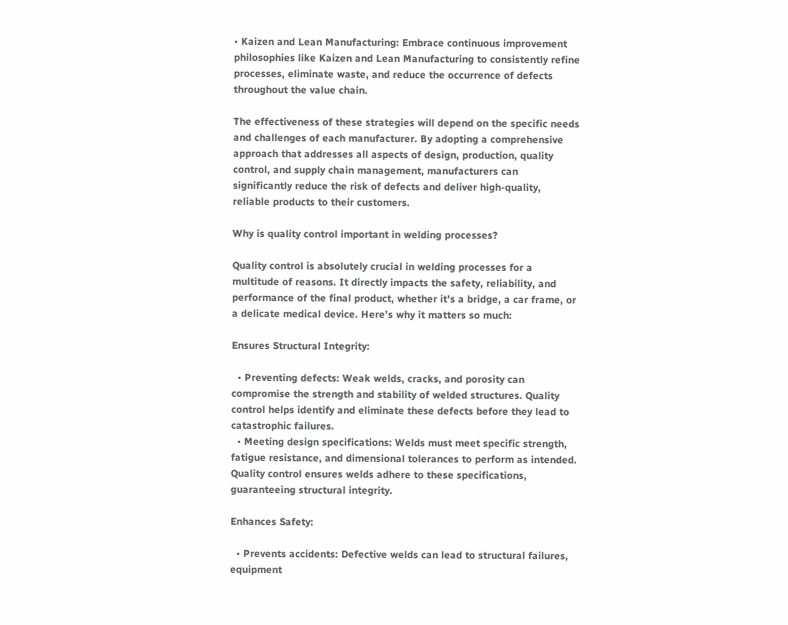• Kaizen and Lean Manufacturing: Embrace continuous improvement philosophies like Kaizen and Lean Manufacturing to consistently refine processes, eliminate waste, and reduce the occurrence of defects throughout the value chain.

The effectiveness of these strategies will depend on the specific needs and challenges of each manufacturer. By adopting a comprehensive approach that addresses all aspects of design, production, quality control, and supply chain management, manufacturers can significantly reduce the risk of defects and deliver high-quality, reliable products to their customers.

Why is quality control important in welding processes?

Quality control is absolutely crucial in welding processes for a multitude of reasons. It directly impacts the safety, reliability, and performance of the final product, whether it’s a bridge, a car frame, or a delicate medical device. Here’s why it matters so much:

Ensures Structural Integrity:

  • Preventing defects: Weak welds, cracks, and porosity can compromise the strength and stability of welded structures. Quality control helps identify and eliminate these defects before they lead to catastrophic failures.
  • Meeting design specifications: Welds must meet specific strength, fatigue resistance, and dimensional tolerances to perform as intended. Quality control ensures welds adhere to these specifications, guaranteeing structural integrity.

Enhances Safety:

  • Prevents accidents: Defective welds can lead to structural failures, equipment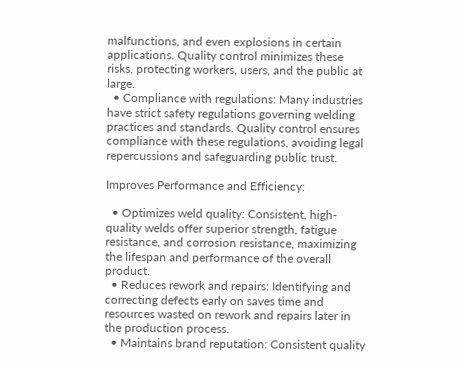malfunctions, and even explosions in certain applications. Quality control minimizes these risks, protecting workers, users, and the public at large.
  • Compliance with regulations: Many industries have strict safety regulations governing welding practices and standards. Quality control ensures compliance with these regulations, avoiding legal repercussions and safeguarding public trust.

Improves Performance and Efficiency:

  • Optimizes weld quality: Consistent, high-quality welds offer superior strength, fatigue resistance, and corrosion resistance, maximizing the lifespan and performance of the overall product.
  • Reduces rework and repairs: Identifying and correcting defects early on saves time and resources wasted on rework and repairs later in the production process.
  • Maintains brand reputation: Consistent quality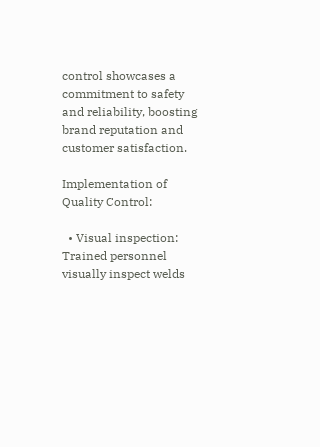control showcases a commitment to safety and reliability, boosting brand reputation and customer satisfaction.

Implementation of Quality Control:

  • Visual inspection: Trained personnel visually inspect welds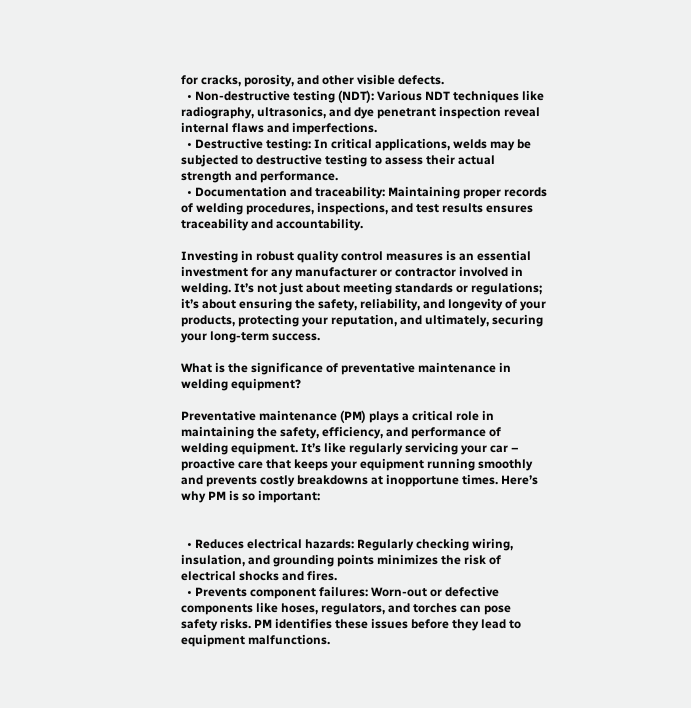for cracks, porosity, and other visible defects.
  • Non-destructive testing (NDT): Various NDT techniques like radiography, ultrasonics, and dye penetrant inspection reveal internal flaws and imperfections.
  • Destructive testing: In critical applications, welds may be subjected to destructive testing to assess their actual strength and performance.
  • Documentation and traceability: Maintaining proper records of welding procedures, inspections, and test results ensures traceability and accountability.

Investing in robust quality control measures is an essential investment for any manufacturer or contractor involved in welding. It’s not just about meeting standards or regulations; it’s about ensuring the safety, reliability, and longevity of your products, protecting your reputation, and ultimately, securing your long-term success.

What is the significance of preventative maintenance in welding equipment?

Preventative maintenance (PM) plays a critical role in maintaining the safety, efficiency, and performance of welding equipment. It’s like regularly servicing your car – proactive care that keeps your equipment running smoothly and prevents costly breakdowns at inopportune times. Here’s why PM is so important:


  • Reduces electrical hazards: Regularly checking wiring, insulation, and grounding points minimizes the risk of electrical shocks and fires.
  • Prevents component failures: Worn-out or defective components like hoses, regulators, and torches can pose safety risks. PM identifies these issues before they lead to equipment malfunctions.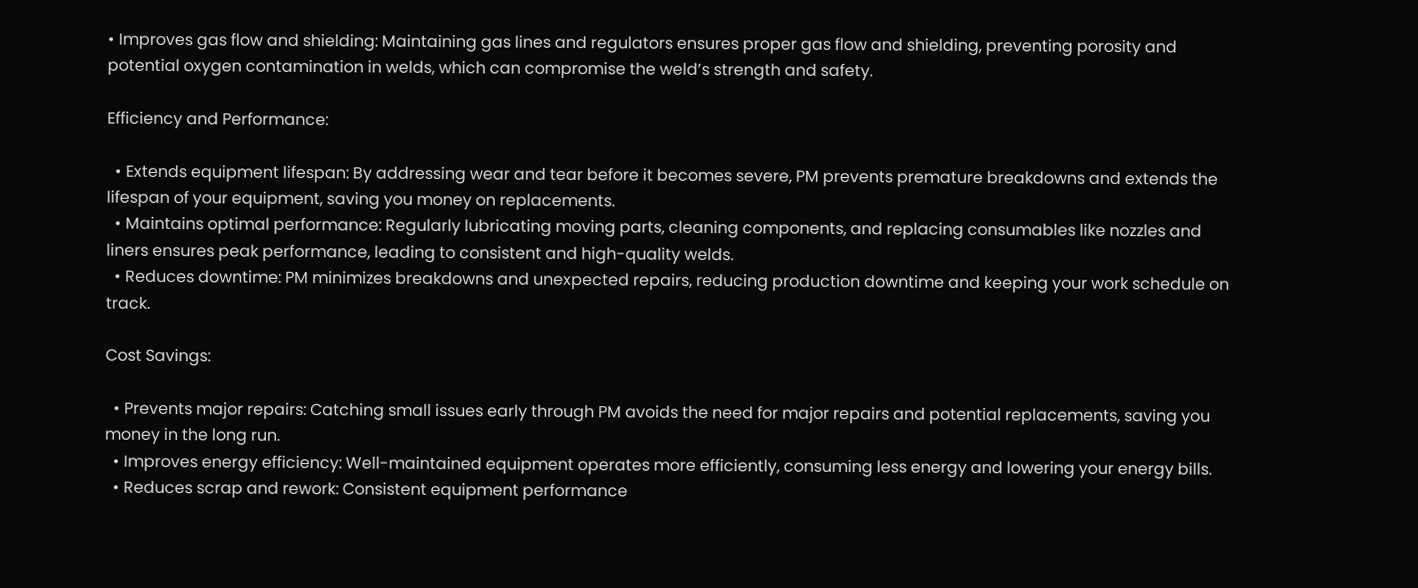• Improves gas flow and shielding: Maintaining gas lines and regulators ensures proper gas flow and shielding, preventing porosity and potential oxygen contamination in welds, which can compromise the weld’s strength and safety.

Efficiency and Performance:

  • Extends equipment lifespan: By addressing wear and tear before it becomes severe, PM prevents premature breakdowns and extends the lifespan of your equipment, saving you money on replacements.
  • Maintains optimal performance: Regularly lubricating moving parts, cleaning components, and replacing consumables like nozzles and liners ensures peak performance, leading to consistent and high-quality welds.
  • Reduces downtime: PM minimizes breakdowns and unexpected repairs, reducing production downtime and keeping your work schedule on track.

Cost Savings:

  • Prevents major repairs: Catching small issues early through PM avoids the need for major repairs and potential replacements, saving you money in the long run.
  • Improves energy efficiency: Well-maintained equipment operates more efficiently, consuming less energy and lowering your energy bills.
  • Reduces scrap and rework: Consistent equipment performance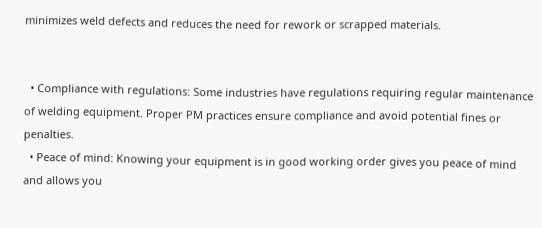minimizes weld defects and reduces the need for rework or scrapped materials.


  • Compliance with regulations: Some industries have regulations requiring regular maintenance of welding equipment. Proper PM practices ensure compliance and avoid potential fines or penalties.
  • Peace of mind: Knowing your equipment is in good working order gives you peace of mind and allows you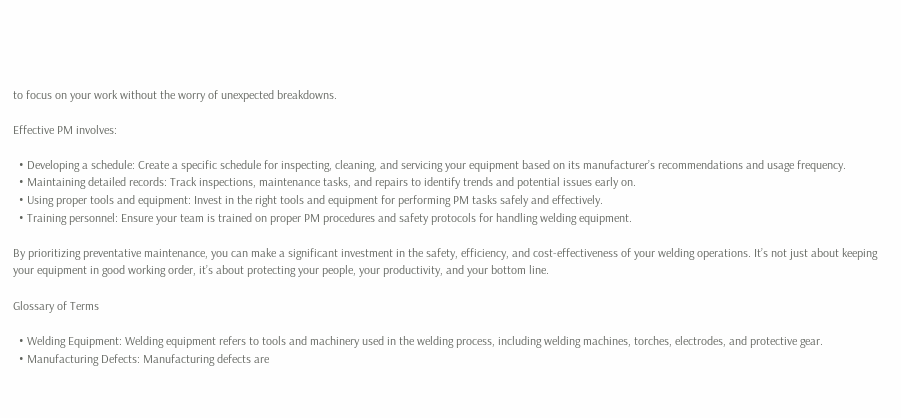to focus on your work without the worry of unexpected breakdowns.

Effective PM involves:

  • Developing a schedule: Create a specific schedule for inspecting, cleaning, and servicing your equipment based on its manufacturer’s recommendations and usage frequency.
  • Maintaining detailed records: Track inspections, maintenance tasks, and repairs to identify trends and potential issues early on.
  • Using proper tools and equipment: Invest in the right tools and equipment for performing PM tasks safely and effectively.
  • Training personnel: Ensure your team is trained on proper PM procedures and safety protocols for handling welding equipment.

By prioritizing preventative maintenance, you can make a significant investment in the safety, efficiency, and cost-effectiveness of your welding operations. It’s not just about keeping your equipment in good working order, it’s about protecting your people, your productivity, and your bottom line.

Glossary of Terms

  • Welding Equipment: Welding equipment refers to tools and machinery used in the welding process, including welding machines, torches, electrodes, and protective gear.
  • Manufacturing Defects: Manufacturing defects are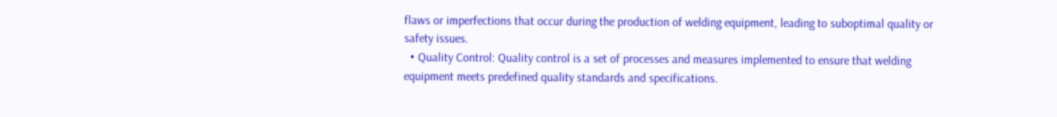flaws or imperfections that occur during the production of welding equipment, leading to suboptimal quality or safety issues.
  • Quality Control: Quality control is a set of processes and measures implemented to ensure that welding equipment meets predefined quality standards and specifications.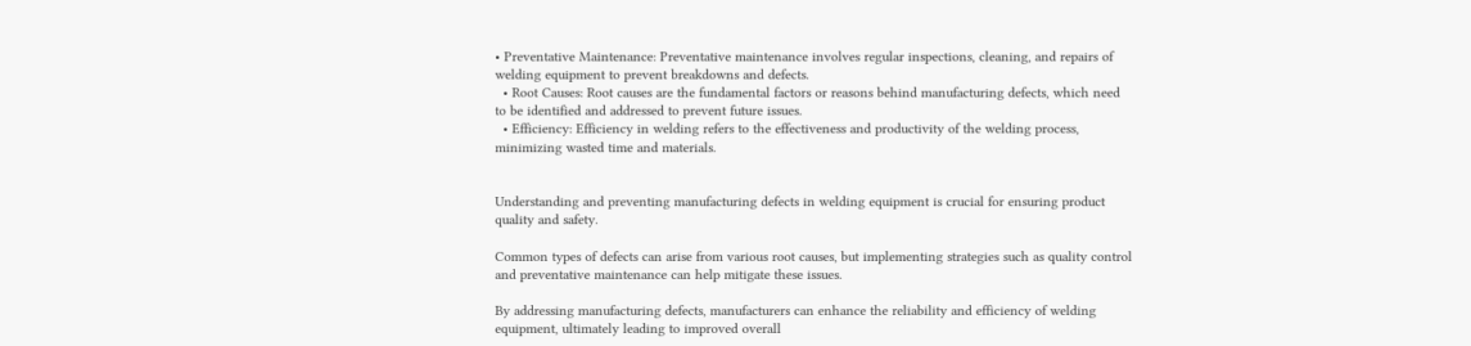• Preventative Maintenance: Preventative maintenance involves regular inspections, cleaning, and repairs of welding equipment to prevent breakdowns and defects.
  • Root Causes: Root causes are the fundamental factors or reasons behind manufacturing defects, which need to be identified and addressed to prevent future issues.
  • Efficiency: Efficiency in welding refers to the effectiveness and productivity of the welding process, minimizing wasted time and materials.


Understanding and preventing manufacturing defects in welding equipment is crucial for ensuring product quality and safety.

Common types of defects can arise from various root causes, but implementing strategies such as quality control and preventative maintenance can help mitigate these issues.

By addressing manufacturing defects, manufacturers can enhance the reliability and efficiency of welding equipment, ultimately leading to improved overall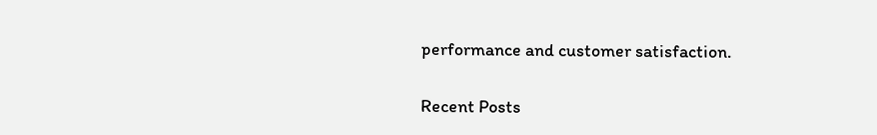performance and customer satisfaction.

Recent Posts